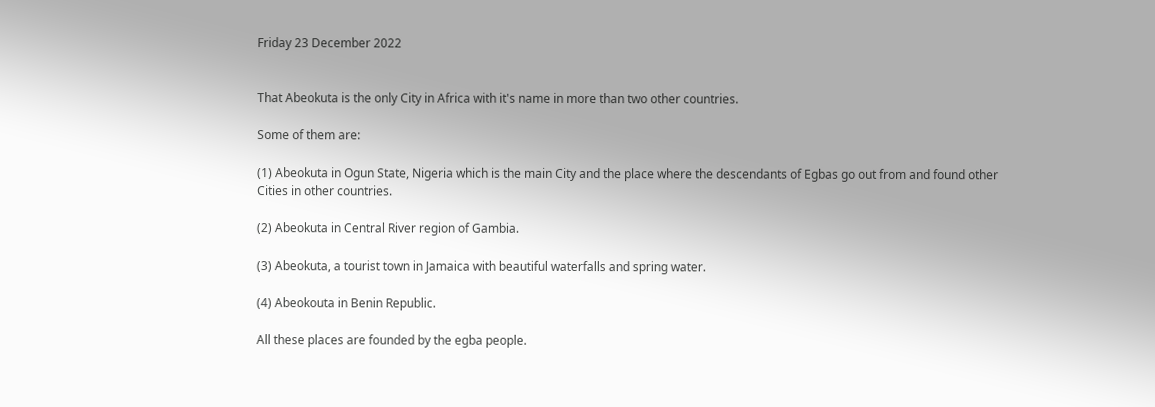Friday 23 December 2022


That Abeokuta is the only City in Africa with it's name in more than two other countries.

Some of them are:

(1) Abeokuta in Ogun State, Nigeria which is the main City and the place where the descendants of Egbas go out from and found other Cities in other countries.

(2) Abeokuta in Central River region of Gambia.

(3) Abeokuta, a tourist town in Jamaica with beautiful waterfalls and spring water.

(4) Abeokouta in Benin Republic.

All these places are founded by the egba people.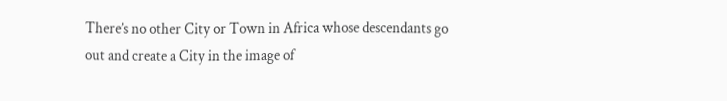There’s no other City or Town in Africa whose descendants go out and create a City in the image of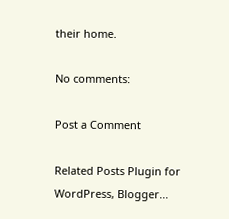their home.

No comments:

Post a Comment

Related Posts Plugin for WordPress, Blogger...